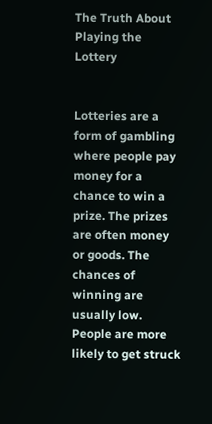The Truth About Playing the Lottery


Lotteries are a form of gambling where people pay money for a chance to win a prize. The prizes are often money or goods. The chances of winning are usually low. People are more likely to get struck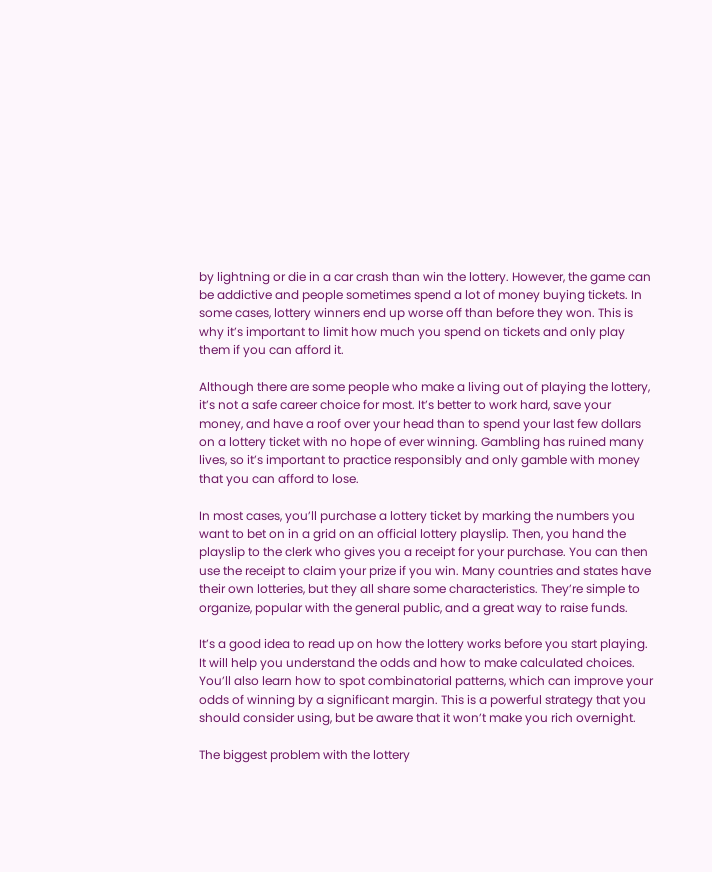by lightning or die in a car crash than win the lottery. However, the game can be addictive and people sometimes spend a lot of money buying tickets. In some cases, lottery winners end up worse off than before they won. This is why it’s important to limit how much you spend on tickets and only play them if you can afford it.

Although there are some people who make a living out of playing the lottery, it’s not a safe career choice for most. It’s better to work hard, save your money, and have a roof over your head than to spend your last few dollars on a lottery ticket with no hope of ever winning. Gambling has ruined many lives, so it’s important to practice responsibly and only gamble with money that you can afford to lose.

In most cases, you’ll purchase a lottery ticket by marking the numbers you want to bet on in a grid on an official lottery playslip. Then, you hand the playslip to the clerk who gives you a receipt for your purchase. You can then use the receipt to claim your prize if you win. Many countries and states have their own lotteries, but they all share some characteristics. They’re simple to organize, popular with the general public, and a great way to raise funds.

It’s a good idea to read up on how the lottery works before you start playing. It will help you understand the odds and how to make calculated choices. You’ll also learn how to spot combinatorial patterns, which can improve your odds of winning by a significant margin. This is a powerful strategy that you should consider using, but be aware that it won’t make you rich overnight.

The biggest problem with the lottery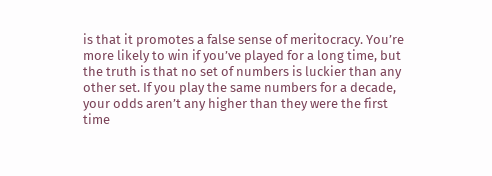is that it promotes a false sense of meritocracy. You’re more likely to win if you’ve played for a long time, but the truth is that no set of numbers is luckier than any other set. If you play the same numbers for a decade, your odds aren’t any higher than they were the first time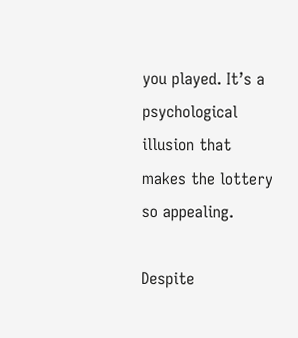you played. It’s a psychological illusion that makes the lottery so appealing.

Despite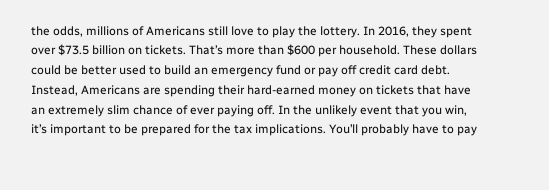the odds, millions of Americans still love to play the lottery. In 2016, they spent over $73.5 billion on tickets. That’s more than $600 per household. These dollars could be better used to build an emergency fund or pay off credit card debt. Instead, Americans are spending their hard-earned money on tickets that have an extremely slim chance of ever paying off. In the unlikely event that you win, it’s important to be prepared for the tax implications. You’ll probably have to pay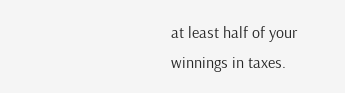at least half of your winnings in taxes.